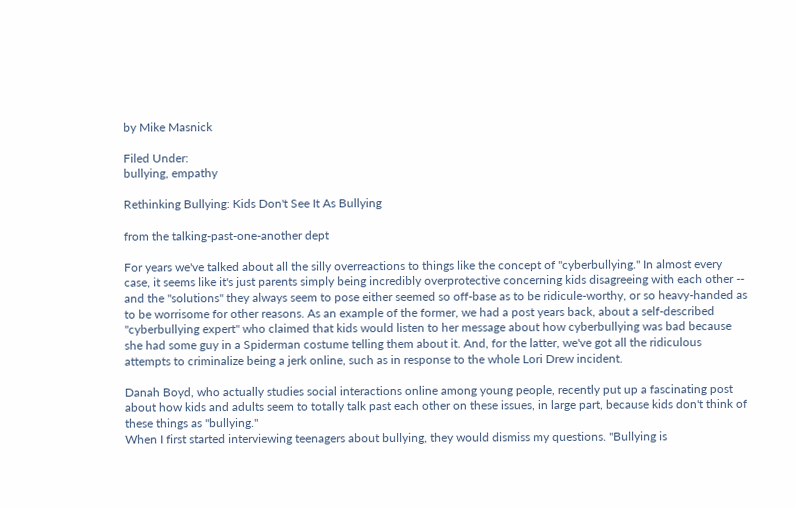by Mike Masnick

Filed Under:
bullying, empathy

Rethinking Bullying: Kids Don't See It As Bullying

from the talking-past-one-another dept

For years we've talked about all the silly overreactions to things like the concept of "cyberbullying." In almost every case, it seems like it's just parents simply being incredibly overprotective concerning kids disagreeing with each other -- and the "solutions" they always seem to pose either seemed so off-base as to be ridicule-worthy, or so heavy-handed as to be worrisome for other reasons. As an example of the former, we had a post years back, about a self-described "cyberbullying expert" who claimed that kids would listen to her message about how cyberbullying was bad because she had some guy in a Spiderman costume telling them about it. And, for the latter, we've got all the ridiculous attempts to criminalize being a jerk online, such as in response to the whole Lori Drew incident.

Danah Boyd, who actually studies social interactions online among young people, recently put up a fascinating post about how kids and adults seem to totally talk past each other on these issues, in large part, because kids don't think of these things as "bullying."
When I first started interviewing teenagers about bullying, they would dismiss my questions. "Bullying is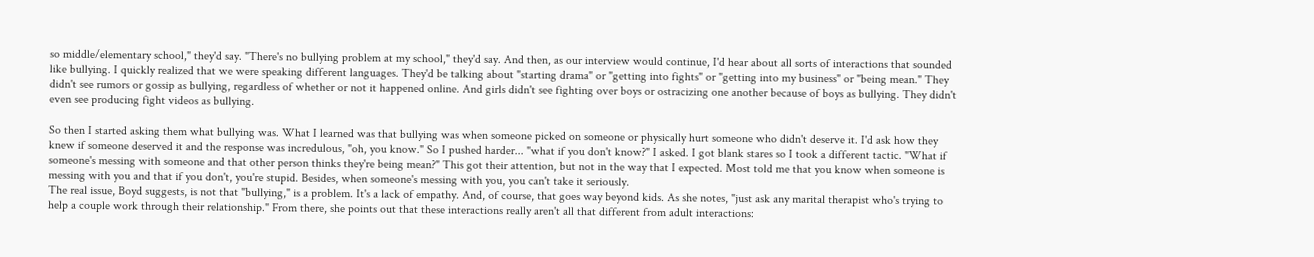so middle/elementary school," they'd say. "There's no bullying problem at my school," they'd say. And then, as our interview would continue, I'd hear about all sorts of interactions that sounded like bullying. I quickly realized that we were speaking different languages. They'd be talking about "starting drama" or "getting into fights" or "getting into my business" or "being mean." They didn't see rumors or gossip as bullying, regardless of whether or not it happened online. And girls didn't see fighting over boys or ostracizing one another because of boys as bullying. They didn't even see producing fight videos as bullying.

So then I started asking them what bullying was. What I learned was that bullying was when someone picked on someone or physically hurt someone who didn't deserve it. I'd ask how they knew if someone deserved it and the response was incredulous, "oh, you know." So I pushed harder... "what if you don't know?" I asked. I got blank stares so I took a different tactic. "What if someone's messing with someone and that other person thinks they're being mean?" This got their attention, but not in the way that I expected. Most told me that you know when someone is messing with you and that if you don't, you're stupid. Besides, when someone's messing with you, you can't take it seriously.
The real issue, Boyd suggests, is not that "bullying," is a problem. It's a lack of empathy. And, of course, that goes way beyond kids. As she notes, "just ask any marital therapist who's trying to help a couple work through their relationship." From there, she points out that these interactions really aren't all that different from adult interactions: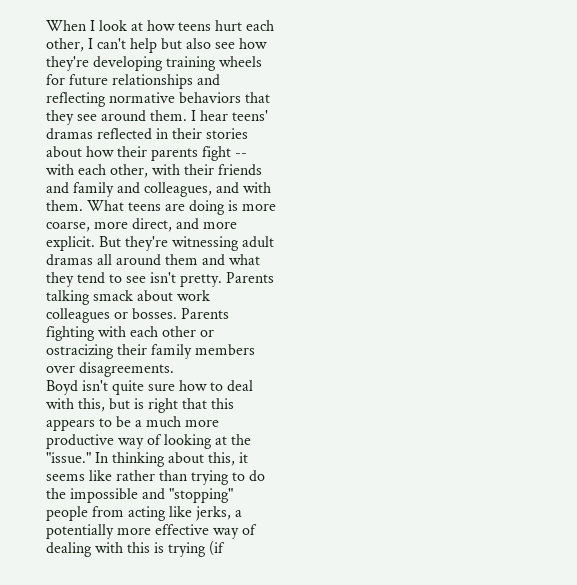When I look at how teens hurt each other, I can't help but also see how they're developing training wheels for future relationships and reflecting normative behaviors that they see around them. I hear teens' dramas reflected in their stories about how their parents fight -- with each other, with their friends and family and colleagues, and with them. What teens are doing is more coarse, more direct, and more explicit. But they're witnessing adult dramas all around them and what they tend to see isn't pretty. Parents talking smack about work colleagues or bosses. Parents fighting with each other or ostracizing their family members over disagreements.
Boyd isn't quite sure how to deal with this, but is right that this appears to be a much more productive way of looking at the "issue." In thinking about this, it seems like rather than trying to do the impossible and "stopping" people from acting like jerks, a potentially more effective way of dealing with this is trying (if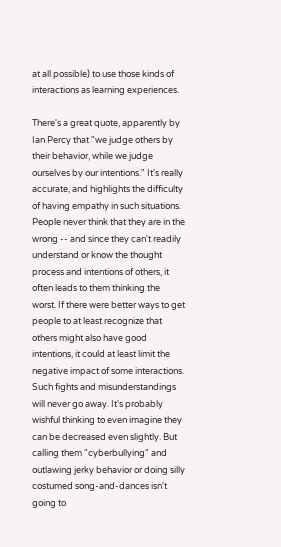at all possible) to use those kinds of interactions as learning experiences.

There's a great quote, apparently by Ian Percy that "we judge others by their behavior, while we judge ourselves by our intentions." It's really accurate, and highlights the difficulty of having empathy in such situations. People never think that they are in the wrong -- and since they can't readily understand or know the thought process and intentions of others, it often leads to them thinking the worst. If there were better ways to get people to at least recognize that others might also have good intentions, it could at least limit the negative impact of some interactions. Such fights and misunderstandings will never go away. It's probably wishful thinking to even imagine they can be decreased even slightly. But calling them "cyberbullying" and outlawing jerky behavior or doing silly costumed song-and-dances isn't going to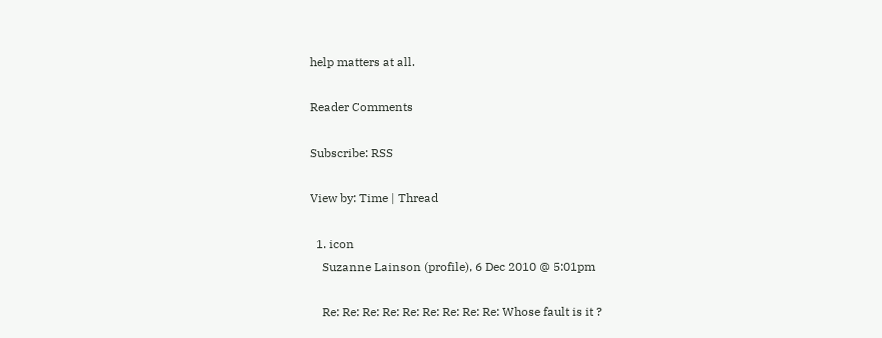help matters at all.

Reader Comments

Subscribe: RSS

View by: Time | Thread

  1. icon
    Suzanne Lainson (profile), 6 Dec 2010 @ 5:01pm

    Re: Re: Re: Re: Re: Re: Re: Re: Re: Whose fault is it ?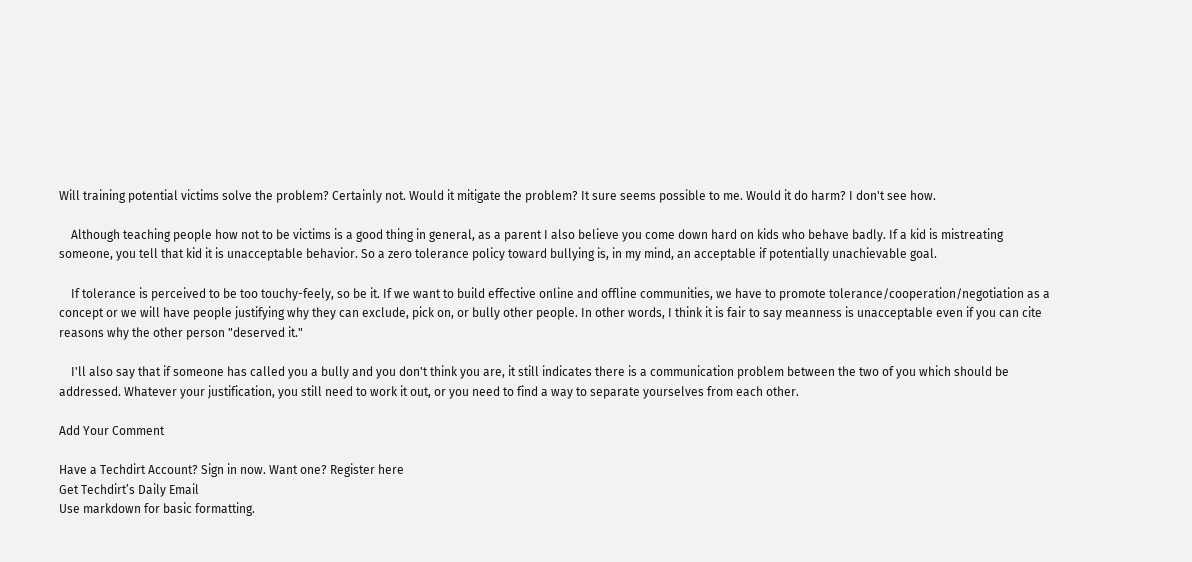Will training potential victims solve the problem? Certainly not. Would it mitigate the problem? It sure seems possible to me. Would it do harm? I don't see how.

    Although teaching people how not to be victims is a good thing in general, as a parent I also believe you come down hard on kids who behave badly. If a kid is mistreating someone, you tell that kid it is unacceptable behavior. So a zero tolerance policy toward bullying is, in my mind, an acceptable if potentially unachievable goal.

    If tolerance is perceived to be too touchy-feely, so be it. If we want to build effective online and offline communities, we have to promote tolerance/cooperation/negotiation as a concept or we will have people justifying why they can exclude, pick on, or bully other people. In other words, I think it is fair to say meanness is unacceptable even if you can cite reasons why the other person "deserved it."

    I'll also say that if someone has called you a bully and you don't think you are, it still indicates there is a communication problem between the two of you which should be addressed. Whatever your justification, you still need to work it out, or you need to find a way to separate yourselves from each other.

Add Your Comment

Have a Techdirt Account? Sign in now. Want one? Register here
Get Techdirt’s Daily Email
Use markdown for basic formatting.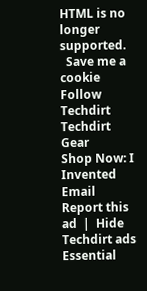HTML is no longer supported.
  Save me a cookie
Follow Techdirt
Techdirt Gear
Shop Now: I Invented Email
Report this ad  |  Hide Techdirt ads
Essential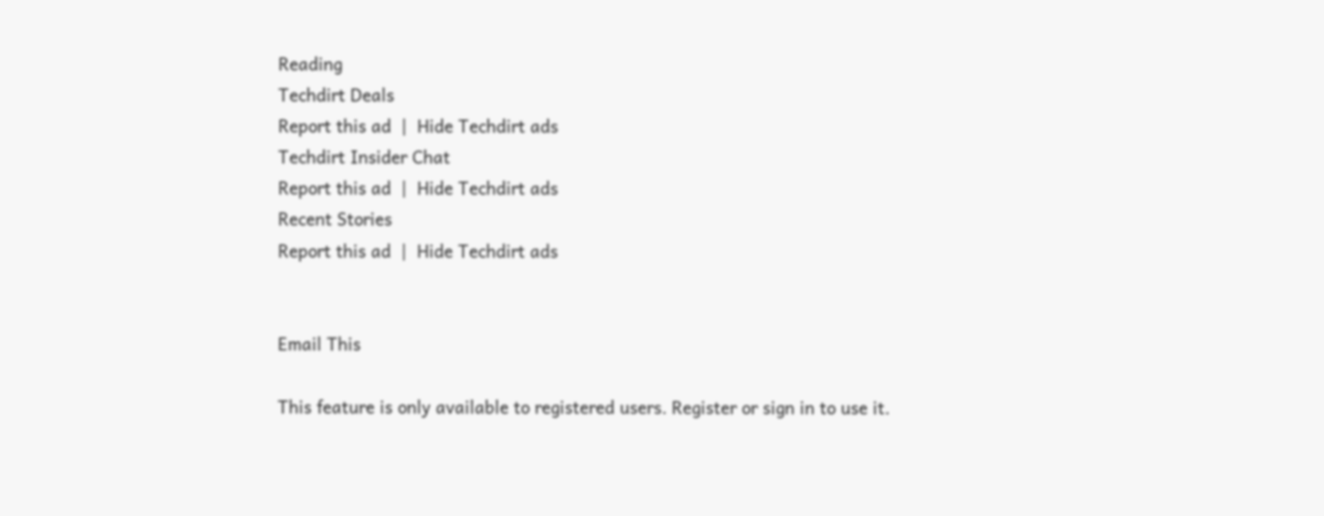Reading
Techdirt Deals
Report this ad  |  Hide Techdirt ads
Techdirt Insider Chat
Report this ad  |  Hide Techdirt ads
Recent Stories
Report this ad  |  Hide Techdirt ads


Email This

This feature is only available to registered users. Register or sign in to use it.